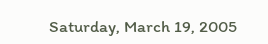Saturday, March 19, 2005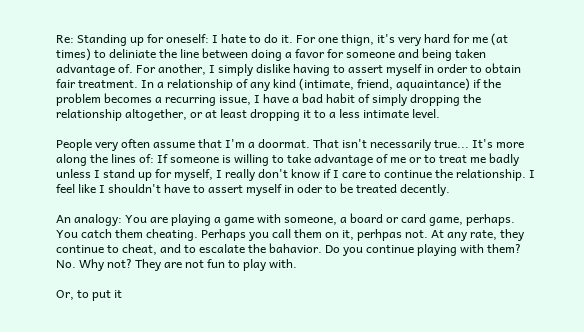Re: Standing up for oneself: I hate to do it. For one thign, it's very hard for me (at times) to deliniate the line between doing a favor for someone and being taken advantage of. For another, I simply dislike having to assert myself in order to obtain fair treatment. In a relationship of any kind (intimate, friend, aquaintance) if the problem becomes a recurring issue, I have a bad habit of simply dropping the relationship altogether, or at least dropping it to a less intimate level.

People very often assume that I'm a doormat. That isn't necessarily true... It's more along the lines of: If someone is willing to take advantage of me or to treat me badly unless I stand up for myself, I really don't know if I care to continue the relationship. I feel like I shouldn't have to assert myself in oder to be treated decently.

An analogy: You are playing a game with someone, a board or card game, perhaps. You catch them cheating. Perhaps you call them on it, perhpas not. At any rate, they continue to cheat, and to escalate the bahavior. Do you continue playing with them? No. Why not? They are not fun to play with.

Or, to put it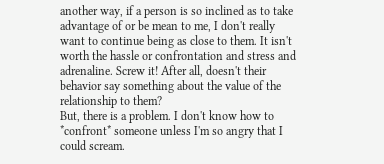another way, if a person is so inclined as to take advantage of or be mean to me, I don't really want to continue being as close to them. It isn't worth the hassle or confrontation and stress and adrenaline. Screw it! After all, doesn't their behavior say something about the value of the relationship to them?
But, there is a problem. I don't know how to *confront* someone unless I'm so angry that I could scream.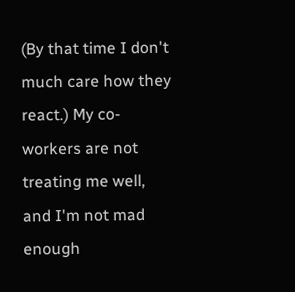(By that time I don't much care how they react.) My co-workers are not treating me well, and I'm not mad enough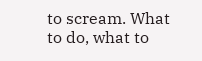to scream. What to do, what to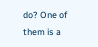do? One of them is a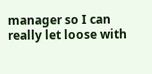manager so I can really let loose with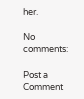her.

No comments:

Post a Comment